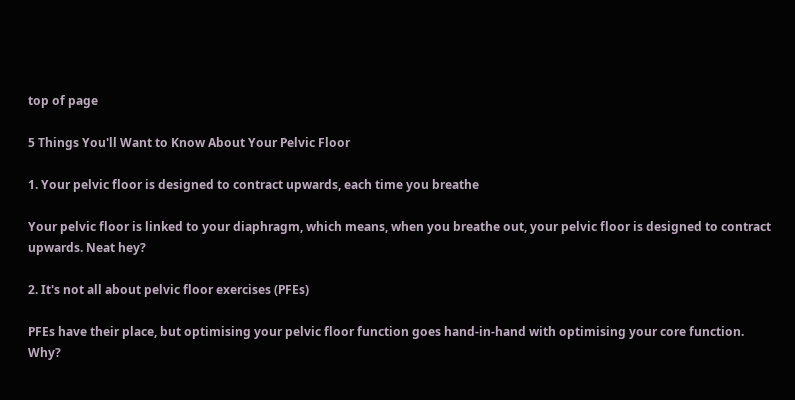top of page

5 Things You'll Want to Know About Your Pelvic Floor

1. Your pelvic floor is designed to contract upwards, each time you breathe

Your pelvic floor is linked to your diaphragm, which means, when you breathe out, your pelvic floor is designed to contract upwards. Neat hey?

2. It's not all about pelvic floor exercises (PFEs)

PFEs have their place, but optimising your pelvic floor function goes hand-in-hand with optimising your core function. Why?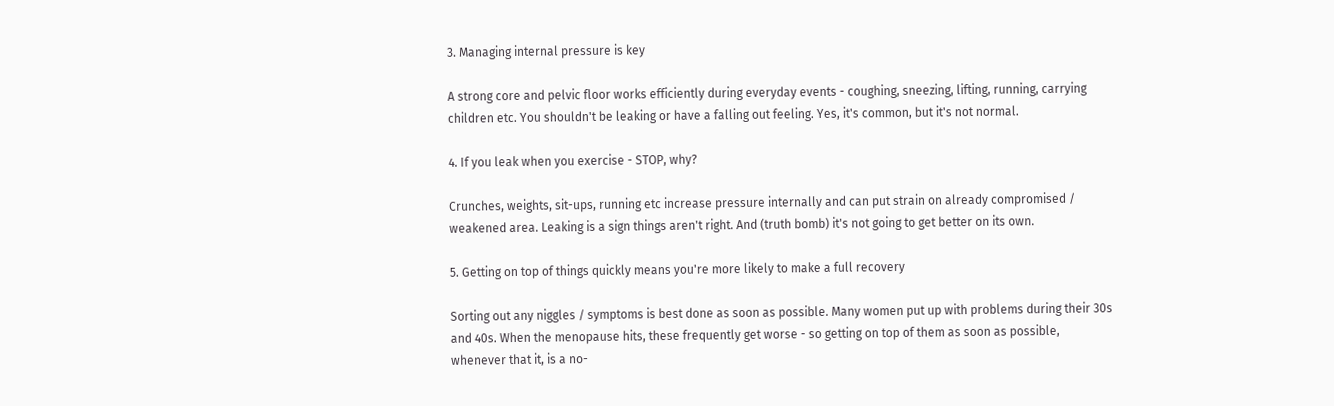3. Managing internal pressure is key

A strong core and pelvic floor works efficiently during everyday events - coughing, sneezing, lifting, running, carrying children etc. You shouldn't be leaking or have a falling out feeling. Yes, it's common, but it's not normal.

4. If you leak when you exercise - STOP, why?

Crunches, weights, sit-ups, running etc increase pressure internally and can put strain on already compromised / weakened area. Leaking is a sign things aren't right. And (truth bomb) it's not going to get better on its own.

5. Getting on top of things quickly means you're more likely to make a full recovery

Sorting out any niggles / symptoms is best done as soon as possible. Many women put up with problems during their 30s and 40s. When the menopause hits, these frequently get worse - so getting on top of them as soon as possible, whenever that it, is a no-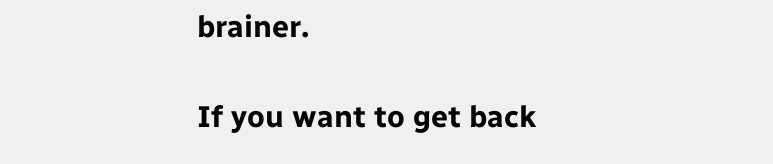brainer.

If you want to get back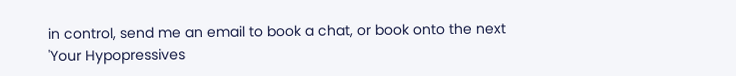in control, send me an email to book a chat, or book onto the next 'Your Hypopressives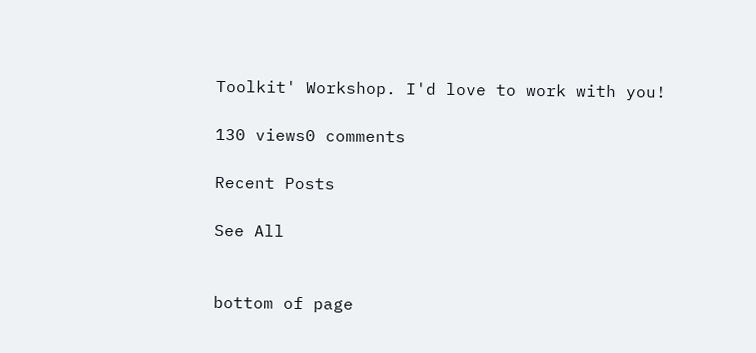Toolkit' Workshop. I'd love to work with you!

130 views0 comments

Recent Posts

See All


bottom of page